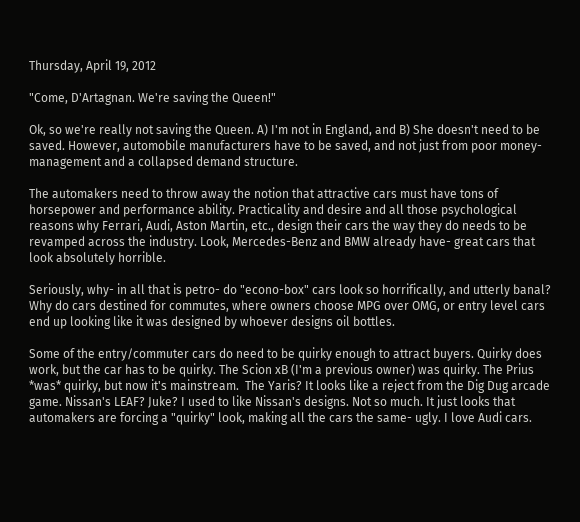Thursday, April 19, 2012

"Come, D'Artagnan. We're saving the Queen!"

Ok, so we're really not saving the Queen. A) I'm not in England, and B) She doesn't need to be saved. However, automobile manufacturers have to be saved, and not just from poor money-management and a collapsed demand structure.

The automakers need to throw away the notion that attractive cars must have tons of horsepower and performance ability. Practicality and desire and all those psychological reasons why Ferrari, Audi, Aston Martin, etc., design their cars the way they do needs to be revamped across the industry. Look, Mercedes-Benz and BMW already have- great cars that look absolutely horrible.

Seriously, why- in all that is petro- do "econo-box" cars look so horrifically, and utterly banal? Why do cars destined for commutes, where owners choose MPG over OMG, or entry level cars end up looking like it was designed by whoever designs oil bottles.

Some of the entry/commuter cars do need to be quirky enough to attract buyers. Quirky does work, but the car has to be quirky. The Scion xB (I'm a previous owner) was quirky. The Prius *was* quirky, but now it's mainstream.  The Yaris? It looks like a reject from the Dig Dug arcade game. Nissan's LEAF? Juke? I used to like Nissan's designs. Not so much. It just looks that automakers are forcing a "quirky" look, making all the cars the same- ugly. I love Audi cars.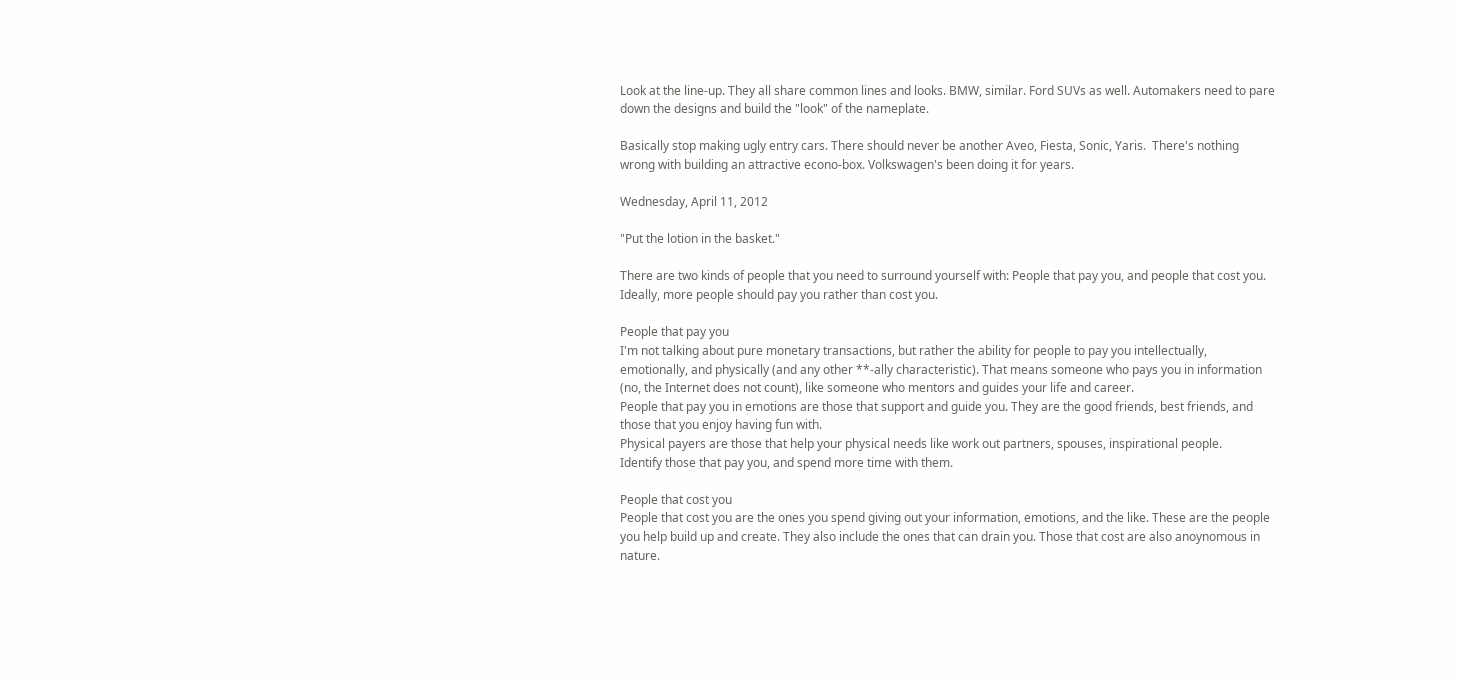Look at the line-up. They all share common lines and looks. BMW, similar. Ford SUVs as well. Automakers need to pare down the designs and build the "look" of the nameplate.

Basically stop making ugly entry cars. There should never be another Aveo, Fiesta, Sonic, Yaris.  There's nothing wrong with building an attractive econo-box. Volkswagen's been doing it for years.

Wednesday, April 11, 2012

"Put the lotion in the basket."

There are two kinds of people that you need to surround yourself with: People that pay you, and people that cost you. Ideally, more people should pay you rather than cost you.

People that pay you
I'm not talking about pure monetary transactions, but rather the ability for people to pay you intellectually, emotionally, and physically (and any other **-ally characteristic). That means someone who pays you in information (no, the Internet does not count), like someone who mentors and guides your life and career.
People that pay you in emotions are those that support and guide you. They are the good friends, best friends, and those that you enjoy having fun with.
Physical payers are those that help your physical needs like work out partners, spouses, inspirational people.
Identify those that pay you, and spend more time with them.

People that cost you
People that cost you are the ones you spend giving out your information, emotions, and the like. These are the people you help build up and create. They also include the ones that can drain you. Those that cost are also anoynomous in nature.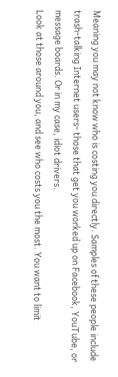Meaning you may not know who is costing you directly. Samples of these people include trash-talking Internet users- those that get you worked up on Facebook, YouTube, or message boards. Or in my case, idiot drivers.
Look at those around you, and see who costs you the most. You want to limit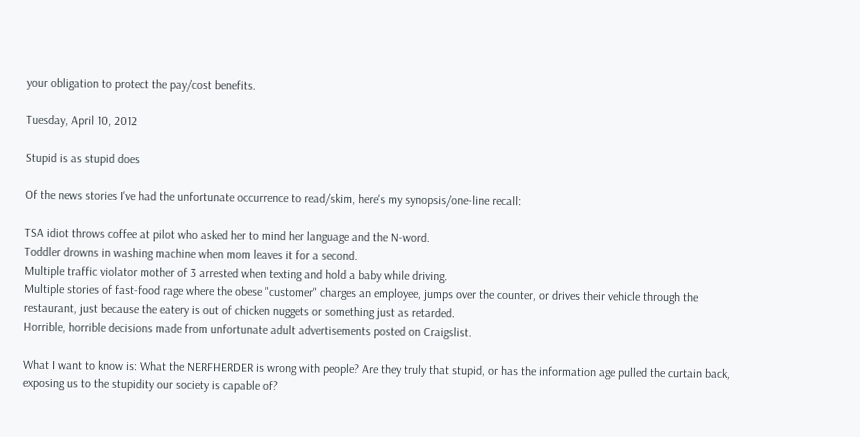your obligation to protect the pay/cost benefits.

Tuesday, April 10, 2012

Stupid is as stupid does

Of the news stories I've had the unfortunate occurrence to read/skim, here's my synopsis/one-line recall:

TSA idiot throws coffee at pilot who asked her to mind her language and the N-word.
Toddler drowns in washing machine when mom leaves it for a second.
Multiple traffic violator mother of 3 arrested when texting and hold a baby while driving.
Multiple stories of fast-food rage where the obese "customer" charges an employee, jumps over the counter, or drives their vehicle through the restaurant, just because the eatery is out of chicken nuggets or something just as retarded.
Horrible, horrible decisions made from unfortunate adult advertisements posted on Craigslist.

What I want to know is: What the NERFHERDER is wrong with people? Are they truly that stupid, or has the information age pulled the curtain back, exposing us to the stupidity our society is capable of?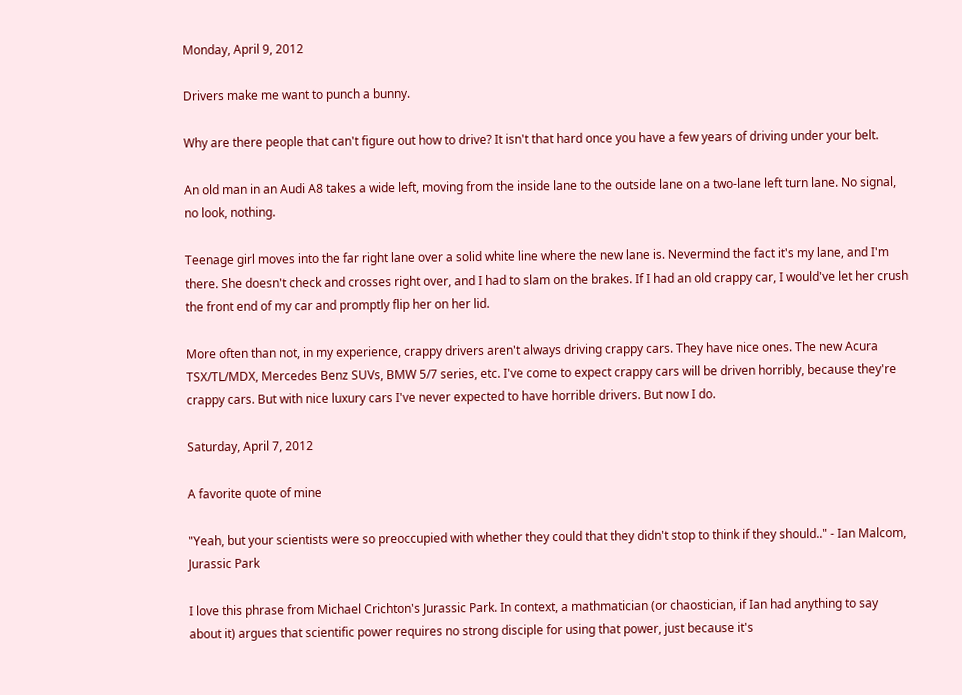Monday, April 9, 2012

Drivers make me want to punch a bunny.

Why are there people that can't figure out how to drive? It isn't that hard once you have a few years of driving under your belt.

An old man in an Audi A8 takes a wide left, moving from the inside lane to the outside lane on a two-lane left turn lane. No signal, no look, nothing.

Teenage girl moves into the far right lane over a solid white line where the new lane is. Nevermind the fact it's my lane, and I'm there. She doesn't check and crosses right over, and I had to slam on the brakes. If I had an old crappy car, I would've let her crush the front end of my car and promptly flip her on her lid.

More often than not, in my experience, crappy drivers aren't always driving crappy cars. They have nice ones. The new Acura TSX/TL/MDX, Mercedes Benz SUVs, BMW 5/7 series, etc. I've come to expect crappy cars will be driven horribly, because they're crappy cars. But with nice luxury cars I've never expected to have horrible drivers. But now I do.

Saturday, April 7, 2012

A favorite quote of mine

"Yeah, but your scientists were so preoccupied with whether they could that they didn't stop to think if they should.." - Ian Malcom, Jurassic Park

I love this phrase from Michael Crichton's Jurassic Park. In context, a mathmatician (or chaostician, if Ian had anything to say about it) argues that scientific power requires no strong disciple for using that power, just because it's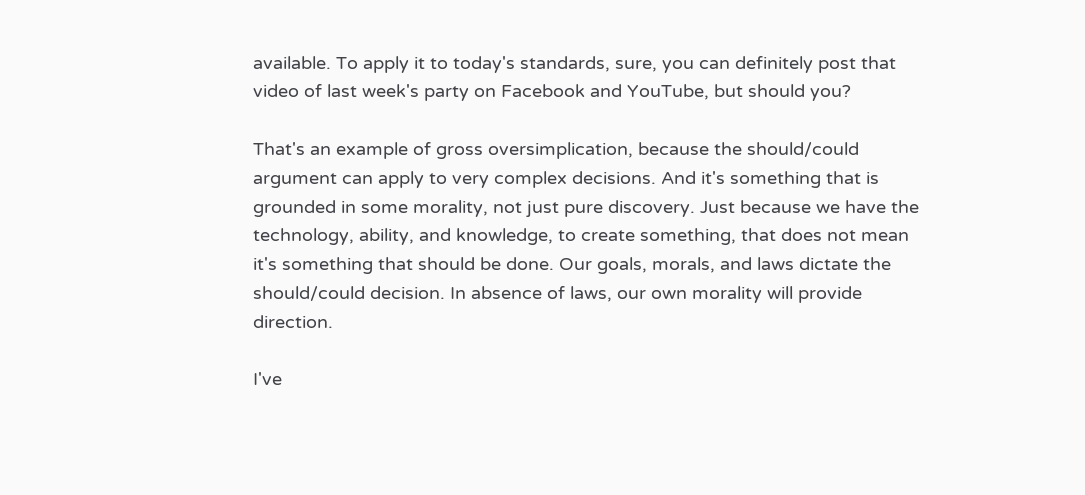available. To apply it to today's standards, sure, you can definitely post that video of last week's party on Facebook and YouTube, but should you?

That's an example of gross oversimplication, because the should/could argument can apply to very complex decisions. And it's something that is grounded in some morality, not just pure discovery. Just because we have the technology, ability, and knowledge, to create something, that does not mean it's something that should be done. Our goals, morals, and laws dictate the should/could decision. In absence of laws, our own morality will provide direction.

I've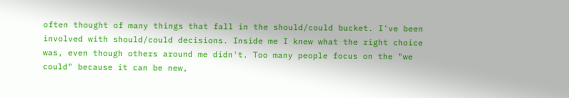often thought of many things that fall in the should/could bucket. I've been involved with should/could decisions. Inside me I knew what the right choice was, even though others around me didn't. Too many people focus on the "we could" because it can be new,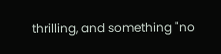thrilling, and something "no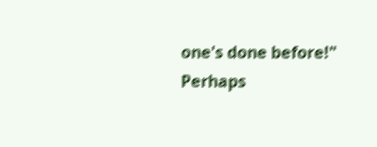one's done before!" Perhaps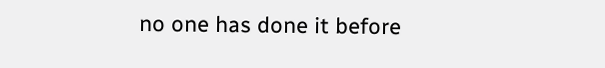no one has done it before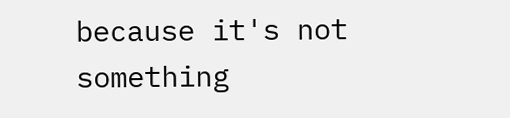because it's not something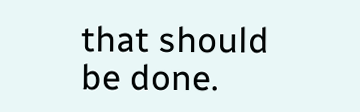that should be done.